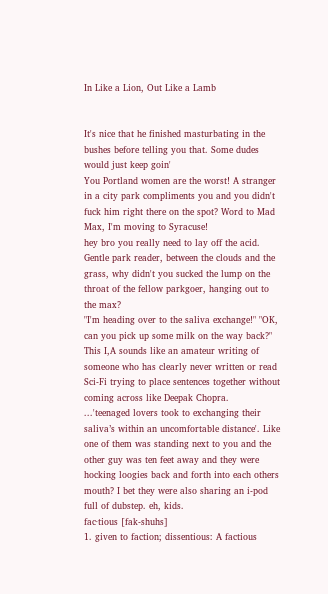In Like a Lion, Out Like a Lamb


It's nice that he finished masturbating in the bushes before telling you that. Some dudes would just keep goin'
You Portland women are the worst! A stranger in a city park compliments you and you didn't fuck him right there on the spot? Word to Mad Max, I'm moving to Syracuse!
hey bro you really need to lay off the acid.
Gentle park reader, between the clouds and the grass, why didn't you sucked the lump on the throat of the fellow parkgoer, hanging out to the max?
"I'm heading over to the saliva exchange!" "OK, can you pick up some milk on the way back?"
This I,A sounds like an amateur writing of someone who has clearly never written or read Sci-Fi trying to place sentences together without coming across like Deepak Chopra.
...'teenaged lovers took to exchanging their saliva’s within an uncomfortable distance'. Like one of them was standing next to you and the other guy was ten feet away and they were hocking loogies back and forth into each others mouth? I bet they were also sharing an i-pod full of dubstep. eh, kids.
fac·tious [fak-shuhs]
1. given to faction; dissentious: A factious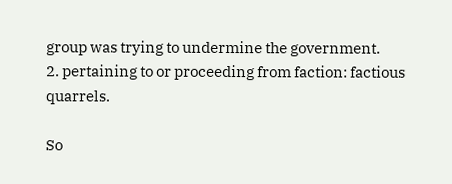group was trying to undermine the government.
2. pertaining to or proceeding from faction: factious quarrels.

So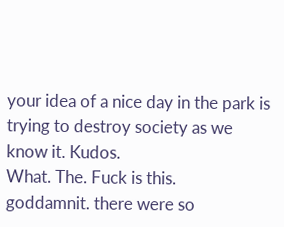your idea of a nice day in the park is trying to destroy society as we know it. Kudos.
What. The. Fuck is this.
goddamnit. there were so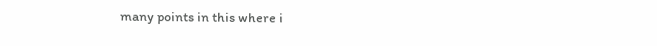many points in this where i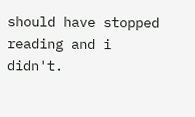should have stopped reading and i didn't.